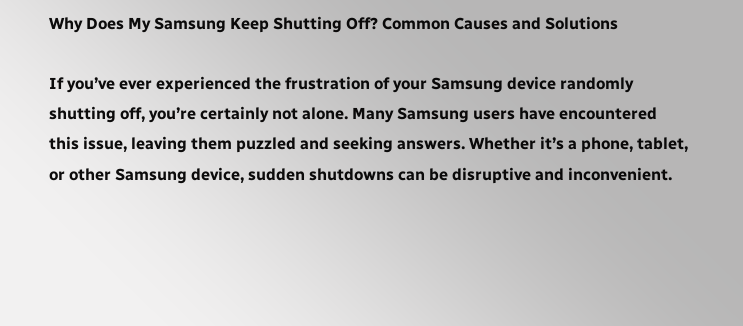Why Does My Samsung Keep Shutting Off? Common Causes and Solutions

If you’ve ever experienced the frustration of your Samsung device randomly shutting off, you’re certainly not alone. Many Samsung users have encountered this issue, leaving them puzzled and seeking answers. Whether it’s a phone, tablet, or other Samsung device, sudden shutdowns can be disruptive and inconvenient.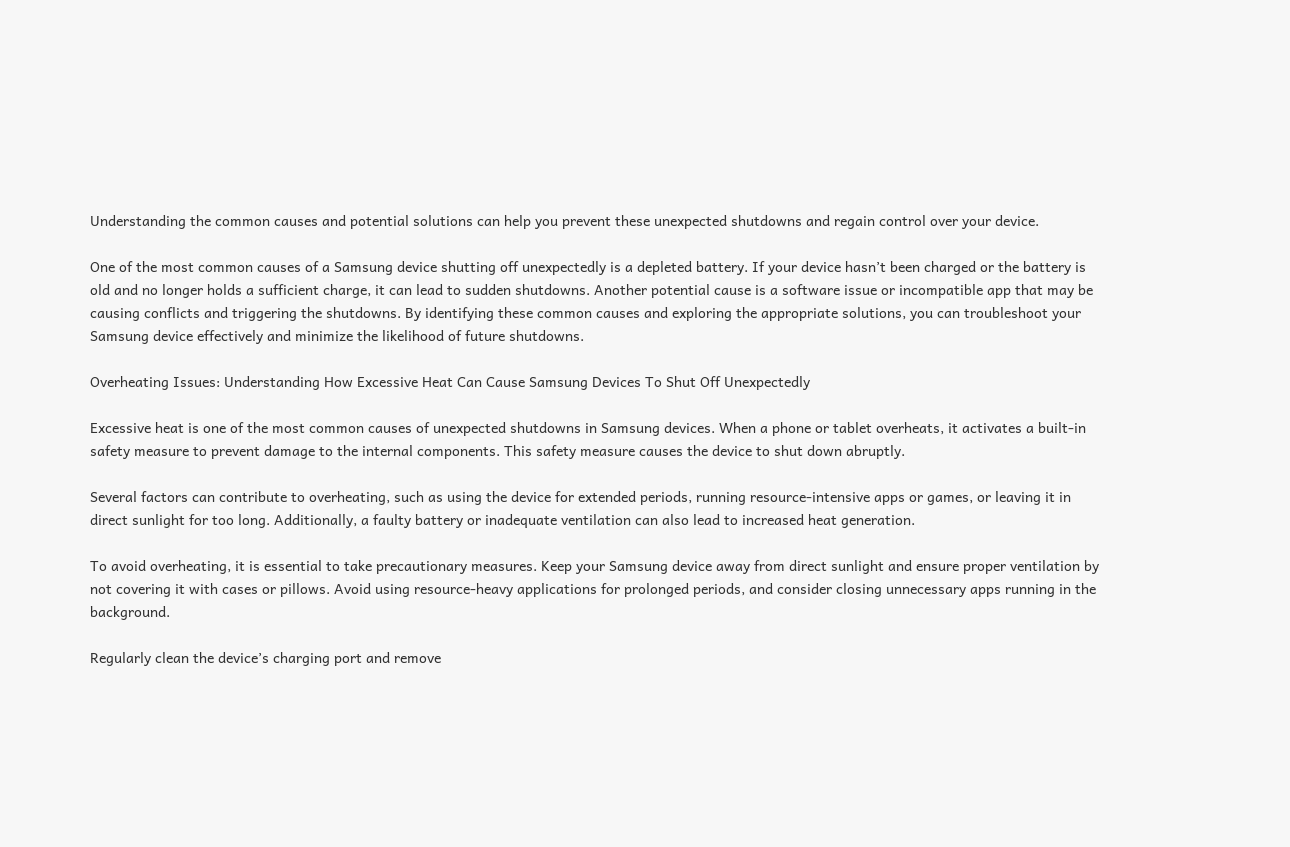Understanding the common causes and potential solutions can help you prevent these unexpected shutdowns and regain control over your device.

One of the most common causes of a Samsung device shutting off unexpectedly is a depleted battery. If your device hasn’t been charged or the battery is old and no longer holds a sufficient charge, it can lead to sudden shutdowns. Another potential cause is a software issue or incompatible app that may be causing conflicts and triggering the shutdowns. By identifying these common causes and exploring the appropriate solutions, you can troubleshoot your Samsung device effectively and minimize the likelihood of future shutdowns.

Overheating Issues: Understanding How Excessive Heat Can Cause Samsung Devices To Shut Off Unexpectedly

Excessive heat is one of the most common causes of unexpected shutdowns in Samsung devices. When a phone or tablet overheats, it activates a built-in safety measure to prevent damage to the internal components. This safety measure causes the device to shut down abruptly.

Several factors can contribute to overheating, such as using the device for extended periods, running resource-intensive apps or games, or leaving it in direct sunlight for too long. Additionally, a faulty battery or inadequate ventilation can also lead to increased heat generation.

To avoid overheating, it is essential to take precautionary measures. Keep your Samsung device away from direct sunlight and ensure proper ventilation by not covering it with cases or pillows. Avoid using resource-heavy applications for prolonged periods, and consider closing unnecessary apps running in the background.

Regularly clean the device’s charging port and remove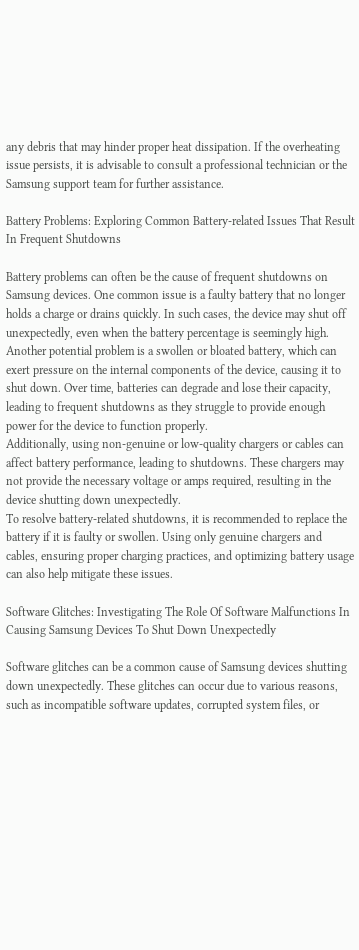any debris that may hinder proper heat dissipation. If the overheating issue persists, it is advisable to consult a professional technician or the Samsung support team for further assistance.

Battery Problems: Exploring Common Battery-related Issues That Result In Frequent Shutdowns

Battery problems can often be the cause of frequent shutdowns on Samsung devices. One common issue is a faulty battery that no longer holds a charge or drains quickly. In such cases, the device may shut off unexpectedly, even when the battery percentage is seemingly high.
Another potential problem is a swollen or bloated battery, which can exert pressure on the internal components of the device, causing it to shut down. Over time, batteries can degrade and lose their capacity, leading to frequent shutdowns as they struggle to provide enough power for the device to function properly.
Additionally, using non-genuine or low-quality chargers or cables can affect battery performance, leading to shutdowns. These chargers may not provide the necessary voltage or amps required, resulting in the device shutting down unexpectedly.
To resolve battery-related shutdowns, it is recommended to replace the battery if it is faulty or swollen. Using only genuine chargers and cables, ensuring proper charging practices, and optimizing battery usage can also help mitigate these issues.

Software Glitches: Investigating The Role Of Software Malfunctions In Causing Samsung Devices To Shut Down Unexpectedly

Software glitches can be a common cause of Samsung devices shutting down unexpectedly. These glitches can occur due to various reasons, such as incompatible software updates, corrupted system files, or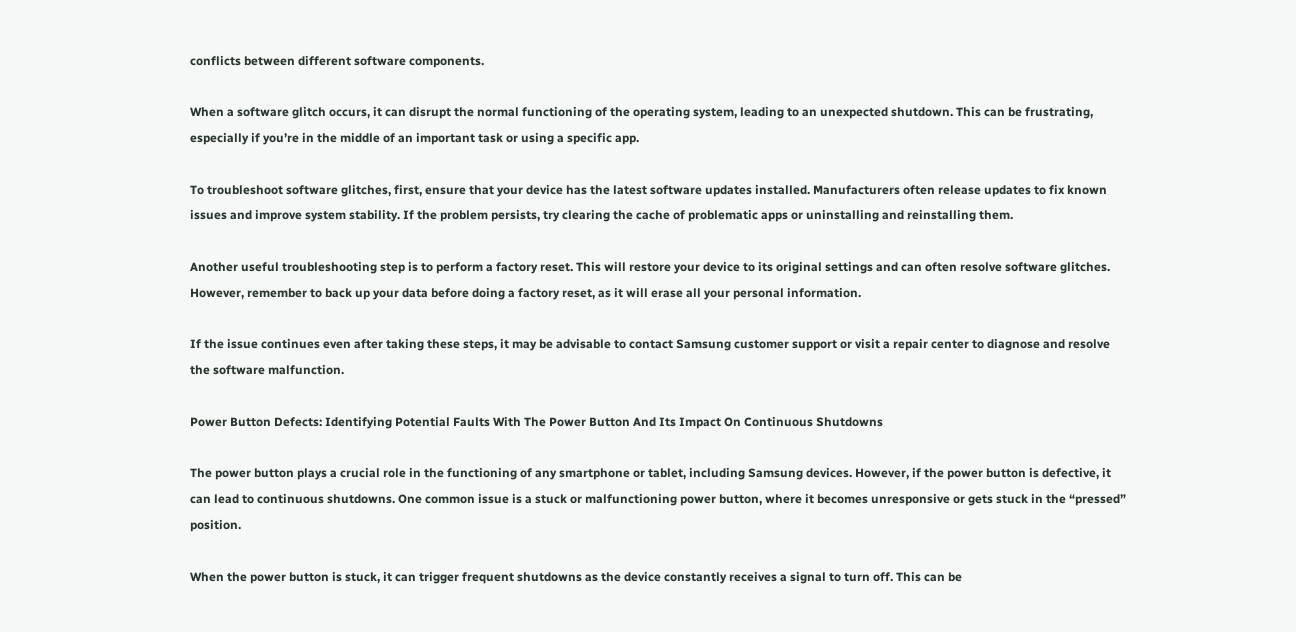conflicts between different software components.

When a software glitch occurs, it can disrupt the normal functioning of the operating system, leading to an unexpected shutdown. This can be frustrating, especially if you’re in the middle of an important task or using a specific app.

To troubleshoot software glitches, first, ensure that your device has the latest software updates installed. Manufacturers often release updates to fix known issues and improve system stability. If the problem persists, try clearing the cache of problematic apps or uninstalling and reinstalling them.

Another useful troubleshooting step is to perform a factory reset. This will restore your device to its original settings and can often resolve software glitches. However, remember to back up your data before doing a factory reset, as it will erase all your personal information.

If the issue continues even after taking these steps, it may be advisable to contact Samsung customer support or visit a repair center to diagnose and resolve the software malfunction.

Power Button Defects: Identifying Potential Faults With The Power Button And Its Impact On Continuous Shutdowns

The power button plays a crucial role in the functioning of any smartphone or tablet, including Samsung devices. However, if the power button is defective, it can lead to continuous shutdowns. One common issue is a stuck or malfunctioning power button, where it becomes unresponsive or gets stuck in the “pressed” position.

When the power button is stuck, it can trigger frequent shutdowns as the device constantly receives a signal to turn off. This can be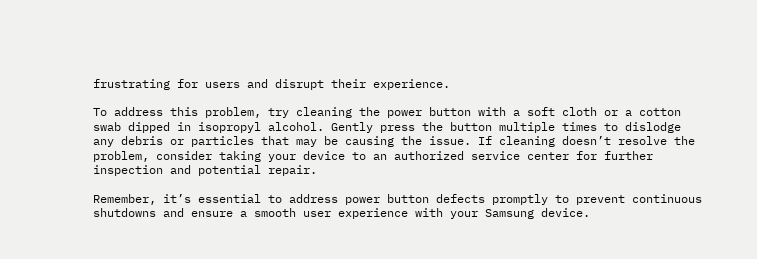frustrating for users and disrupt their experience.

To address this problem, try cleaning the power button with a soft cloth or a cotton swab dipped in isopropyl alcohol. Gently press the button multiple times to dislodge any debris or particles that may be causing the issue. If cleaning doesn’t resolve the problem, consider taking your device to an authorized service center for further inspection and potential repair.

Remember, it’s essential to address power button defects promptly to prevent continuous shutdowns and ensure a smooth user experience with your Samsung device.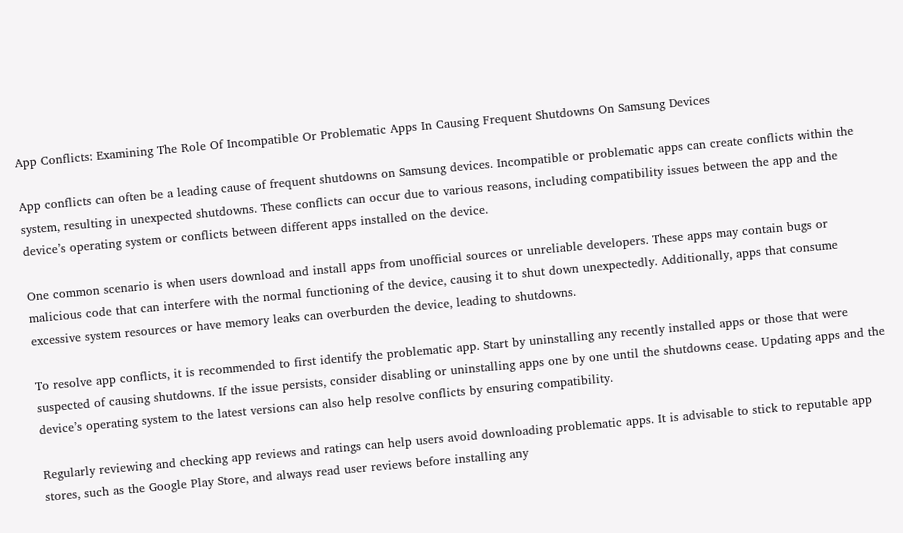App Conflicts: Examining The Role Of Incompatible Or Problematic Apps In Causing Frequent Shutdowns On Samsung Devices

App conflicts can often be a leading cause of frequent shutdowns on Samsung devices. Incompatible or problematic apps can create conflicts within the system, resulting in unexpected shutdowns. These conflicts can occur due to various reasons, including compatibility issues between the app and the device’s operating system or conflicts between different apps installed on the device.

One common scenario is when users download and install apps from unofficial sources or unreliable developers. These apps may contain bugs or malicious code that can interfere with the normal functioning of the device, causing it to shut down unexpectedly. Additionally, apps that consume excessive system resources or have memory leaks can overburden the device, leading to shutdowns.

To resolve app conflicts, it is recommended to first identify the problematic app. Start by uninstalling any recently installed apps or those that were suspected of causing shutdowns. If the issue persists, consider disabling or uninstalling apps one by one until the shutdowns cease. Updating apps and the device’s operating system to the latest versions can also help resolve conflicts by ensuring compatibility.

Regularly reviewing and checking app reviews and ratings can help users avoid downloading problematic apps. It is advisable to stick to reputable app stores, such as the Google Play Store, and always read user reviews before installing any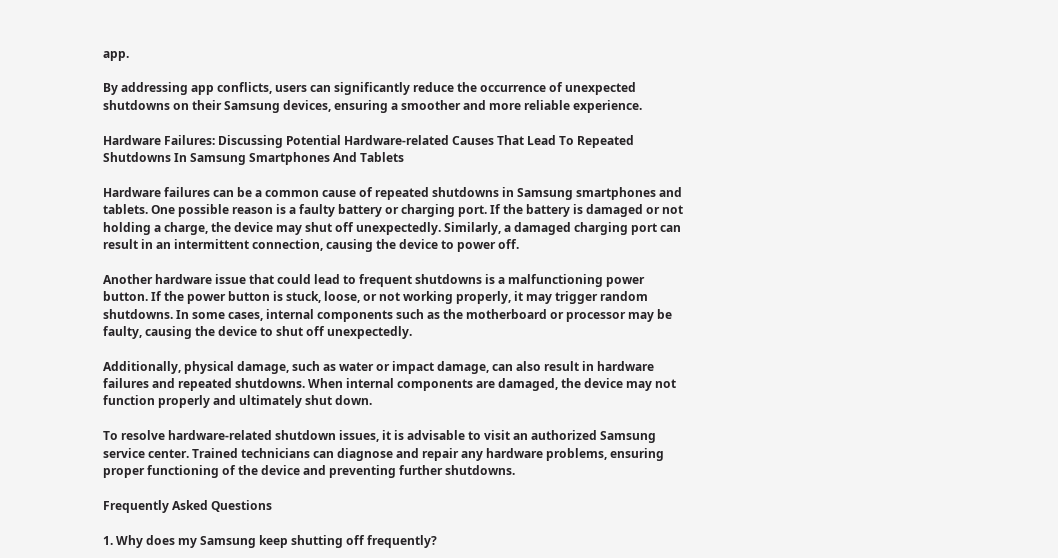app.

By addressing app conflicts, users can significantly reduce the occurrence of unexpected shutdowns on their Samsung devices, ensuring a smoother and more reliable experience.

Hardware Failures: Discussing Potential Hardware-related Causes That Lead To Repeated Shutdowns In Samsung Smartphones And Tablets

Hardware failures can be a common cause of repeated shutdowns in Samsung smartphones and tablets. One possible reason is a faulty battery or charging port. If the battery is damaged or not holding a charge, the device may shut off unexpectedly. Similarly, a damaged charging port can result in an intermittent connection, causing the device to power off.

Another hardware issue that could lead to frequent shutdowns is a malfunctioning power button. If the power button is stuck, loose, or not working properly, it may trigger random shutdowns. In some cases, internal components such as the motherboard or processor may be faulty, causing the device to shut off unexpectedly.

Additionally, physical damage, such as water or impact damage, can also result in hardware failures and repeated shutdowns. When internal components are damaged, the device may not function properly and ultimately shut down.

To resolve hardware-related shutdown issues, it is advisable to visit an authorized Samsung service center. Trained technicians can diagnose and repair any hardware problems, ensuring proper functioning of the device and preventing further shutdowns.

Frequently Asked Questions

1. Why does my Samsung keep shutting off frequently?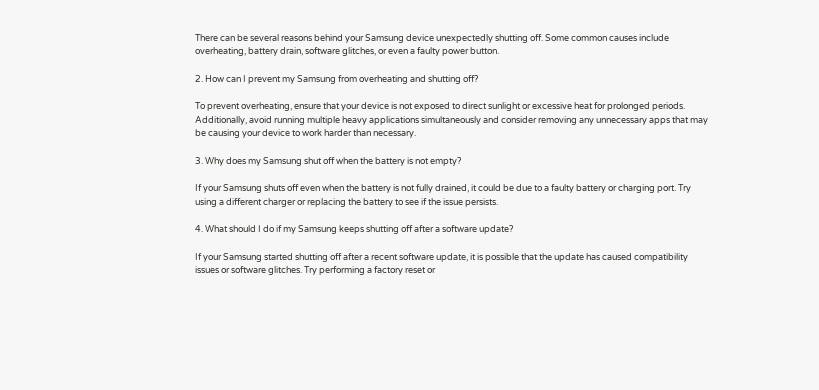There can be several reasons behind your Samsung device unexpectedly shutting off. Some common causes include overheating, battery drain, software glitches, or even a faulty power button.

2. How can I prevent my Samsung from overheating and shutting off?

To prevent overheating, ensure that your device is not exposed to direct sunlight or excessive heat for prolonged periods. Additionally, avoid running multiple heavy applications simultaneously and consider removing any unnecessary apps that may be causing your device to work harder than necessary.

3. Why does my Samsung shut off when the battery is not empty?

If your Samsung shuts off even when the battery is not fully drained, it could be due to a faulty battery or charging port. Try using a different charger or replacing the battery to see if the issue persists.

4. What should I do if my Samsung keeps shutting off after a software update?

If your Samsung started shutting off after a recent software update, it is possible that the update has caused compatibility issues or software glitches. Try performing a factory reset or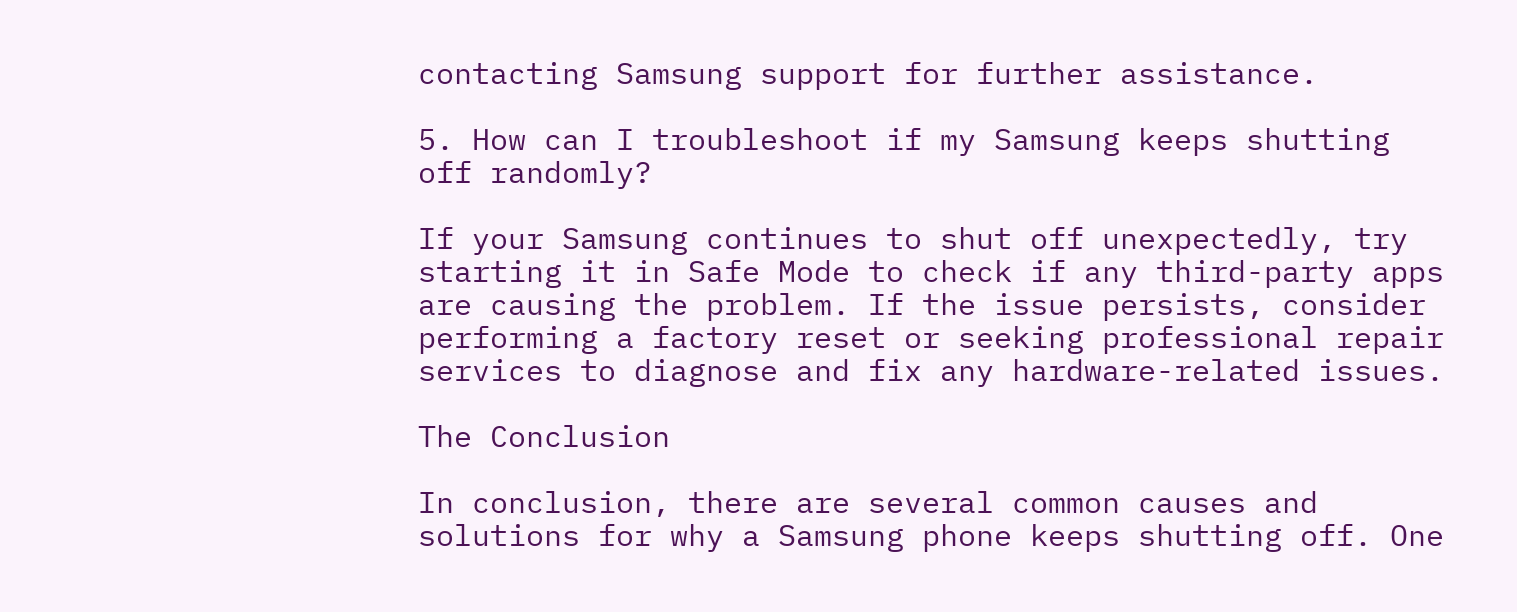contacting Samsung support for further assistance.

5. How can I troubleshoot if my Samsung keeps shutting off randomly?

If your Samsung continues to shut off unexpectedly, try starting it in Safe Mode to check if any third-party apps are causing the problem. If the issue persists, consider performing a factory reset or seeking professional repair services to diagnose and fix any hardware-related issues.

The Conclusion

In conclusion, there are several common causes and solutions for why a Samsung phone keeps shutting off. One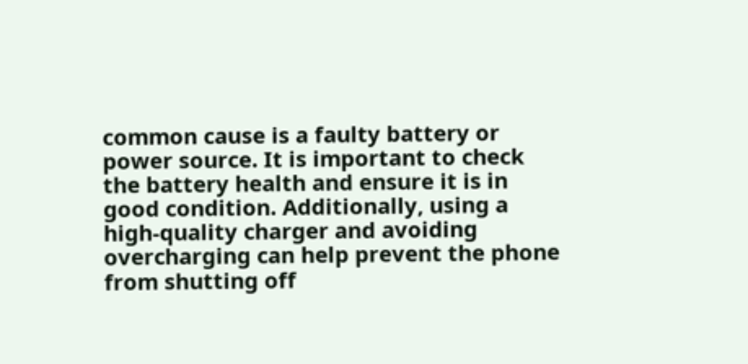common cause is a faulty battery or power source. It is important to check the battery health and ensure it is in good condition. Additionally, using a high-quality charger and avoiding overcharging can help prevent the phone from shutting off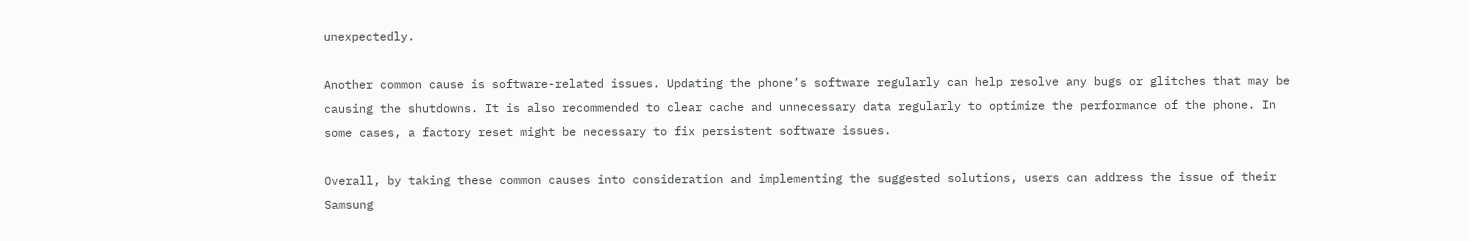unexpectedly.

Another common cause is software-related issues. Updating the phone’s software regularly can help resolve any bugs or glitches that may be causing the shutdowns. It is also recommended to clear cache and unnecessary data regularly to optimize the performance of the phone. In some cases, a factory reset might be necessary to fix persistent software issues.

Overall, by taking these common causes into consideration and implementing the suggested solutions, users can address the issue of their Samsung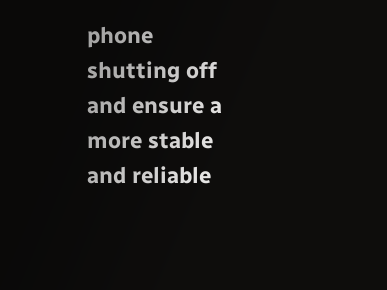phone shutting off and ensure a more stable and reliable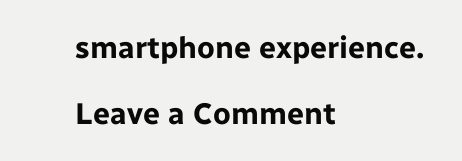smartphone experience.

Leave a Comment